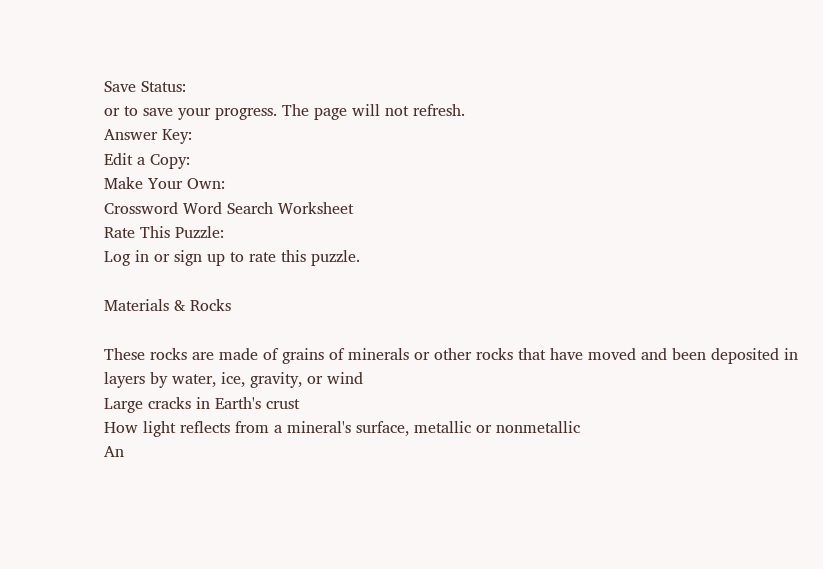Save Status:
or to save your progress. The page will not refresh.
Answer Key:
Edit a Copy:
Make Your Own:
Crossword Word Search Worksheet
Rate This Puzzle:
Log in or sign up to rate this puzzle.

Materials & Rocks

These rocks are made of grains of minerals or other rocks that have moved and been deposited in layers by water, ice, gravity, or wind
Large cracks in Earth's crust
How light reflects from a mineral's surface, metallic or nonmetallic
An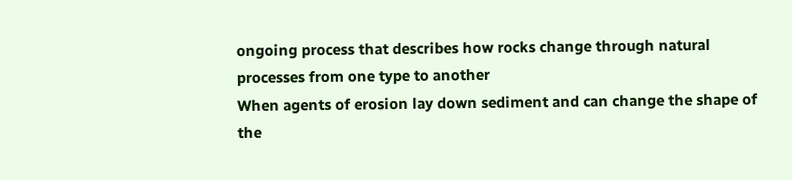ongoing process that describes how rocks change through natural processes from one type to another
When agents of erosion lay down sediment and can change the shape of the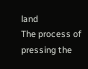land
The process of pressing the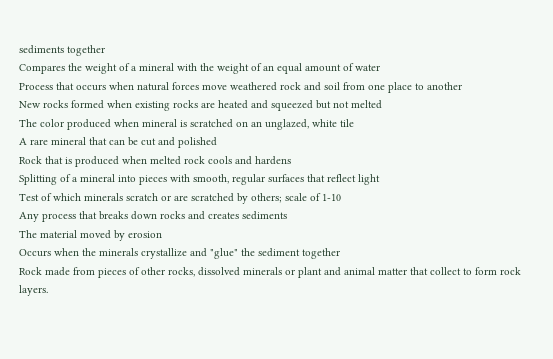sediments together
Compares the weight of a mineral with the weight of an equal amount of water
Process that occurs when natural forces move weathered rock and soil from one place to another
New rocks formed when existing rocks are heated and squeezed but not melted
The color produced when mineral is scratched on an unglazed, white tile
A rare mineral that can be cut and polished
Rock that is produced when melted rock cools and hardens
Splitting of a mineral into pieces with smooth, regular surfaces that reflect light
Test of which minerals scratch or are scratched by others; scale of 1-10
Any process that breaks down rocks and creates sediments
The material moved by erosion
Occurs when the minerals crystallize and "glue" the sediment together
Rock made from pieces of other rocks, dissolved minerals or plant and animal matter that collect to form rock layers.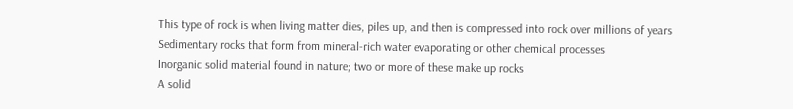This type of rock is when living matter dies, piles up, and then is compressed into rock over millions of years
Sedimentary rocks that form from mineral-rich water evaporating or other chemical processes
Inorganic solid material found in nature; two or more of these make up rocks
A solid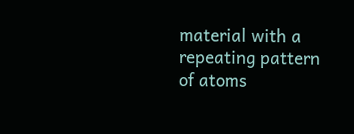material with a repeating pattern of atoms